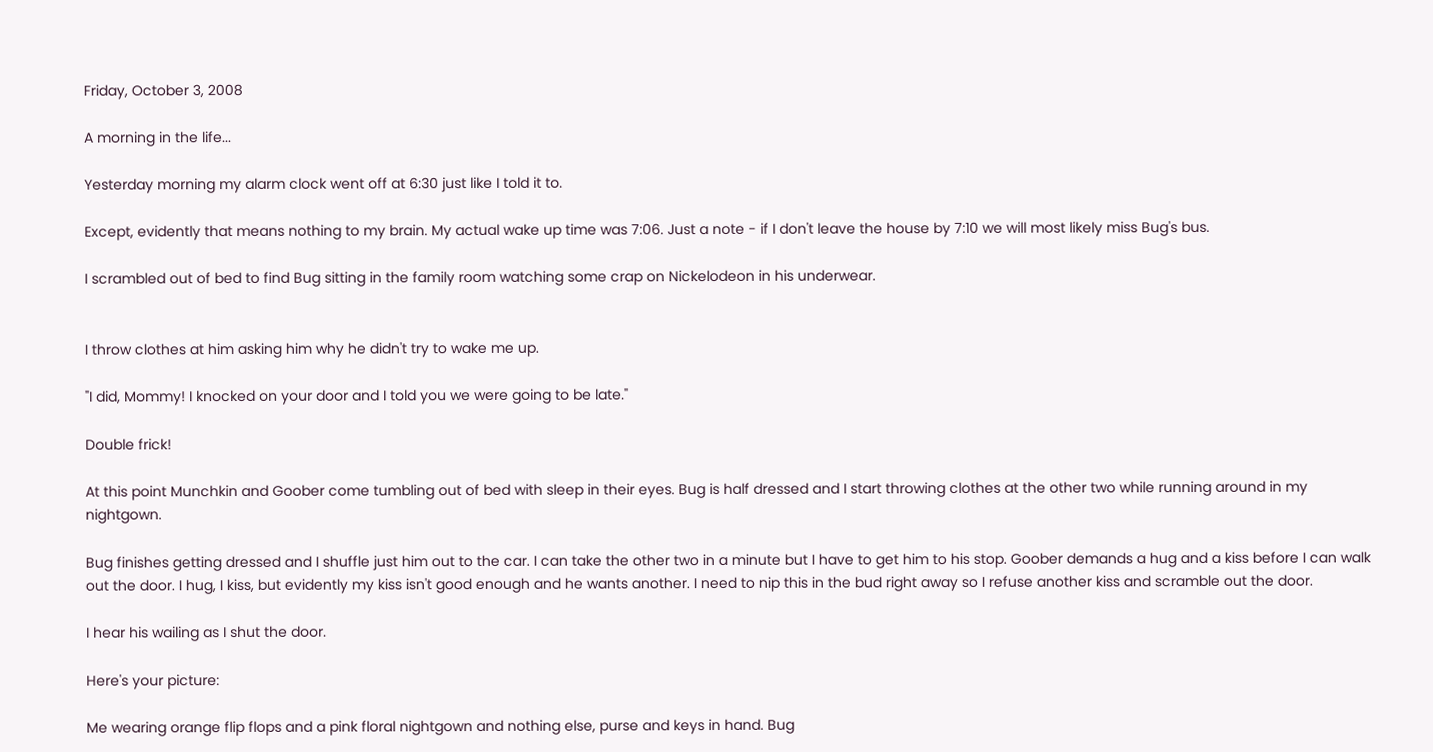Friday, October 3, 2008

A morning in the life...

Yesterday morning my alarm clock went off at 6:30 just like I told it to.

Except, evidently that means nothing to my brain. My actual wake up time was 7:06. Just a note - if I don't leave the house by 7:10 we will most likely miss Bug's bus.

I scrambled out of bed to find Bug sitting in the family room watching some crap on Nickelodeon in his underwear.


I throw clothes at him asking him why he didn't try to wake me up.

"I did, Mommy! I knocked on your door and I told you we were going to be late."

Double frick!

At this point Munchkin and Goober come tumbling out of bed with sleep in their eyes. Bug is half dressed and I start throwing clothes at the other two while running around in my nightgown.

Bug finishes getting dressed and I shuffle just him out to the car. I can take the other two in a minute but I have to get him to his stop. Goober demands a hug and a kiss before I can walk out the door. I hug, I kiss, but evidently my kiss isn't good enough and he wants another. I need to nip this in the bud right away so I refuse another kiss and scramble out the door.

I hear his wailing as I shut the door.

Here's your picture:

Me wearing orange flip flops and a pink floral nightgown and nothing else, purse and keys in hand. Bug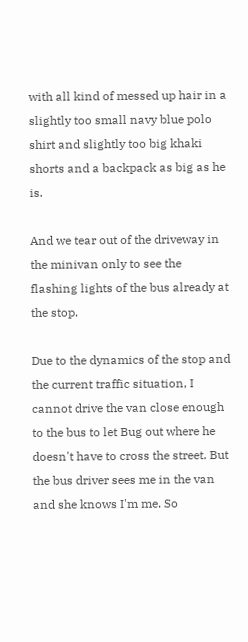with all kind of messed up hair in a slightly too small navy blue polo shirt and slightly too big khaki shorts and a backpack as big as he is.

And we tear out of the driveway in the minivan only to see the flashing lights of the bus already at the stop.

Due to the dynamics of the stop and the current traffic situation, I cannot drive the van close enough to the bus to let Bug out where he doesn't have to cross the street. But the bus driver sees me in the van and she knows I'm me. So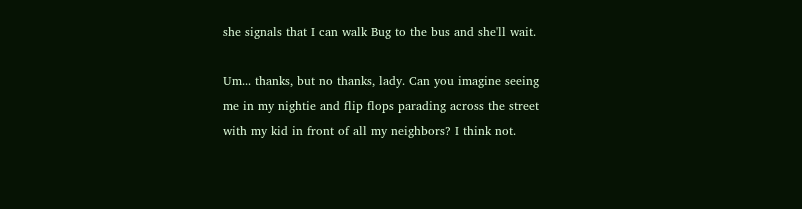she signals that I can walk Bug to the bus and she'll wait.

Um... thanks, but no thanks, lady. Can you imagine seeing me in my nightie and flip flops parading across the street with my kid in front of all my neighbors? I think not.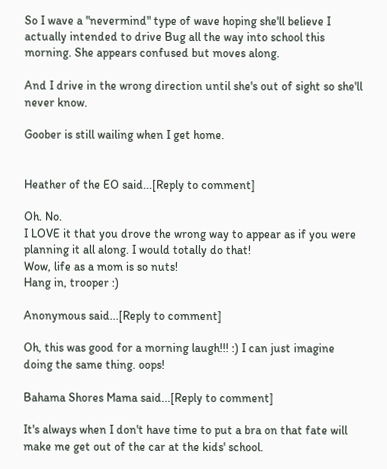So I wave a "nevermind" type of wave hoping she'll believe I actually intended to drive Bug all the way into school this morning. She appears confused but moves along.

And I drive in the wrong direction until she's out of sight so she'll never know.

Goober is still wailing when I get home.


Heather of the EO said...[Reply to comment]

Oh. No.
I LOVE it that you drove the wrong way to appear as if you were planning it all along. I would totally do that!
Wow, life as a mom is so nuts!
Hang in, trooper :)

Anonymous said...[Reply to comment]

Oh, this was good for a morning laugh!!! :) I can just imagine doing the same thing. oops!

Bahama Shores Mama said...[Reply to comment]

It's always when I don't have time to put a bra on that fate will make me get out of the car at the kids' school.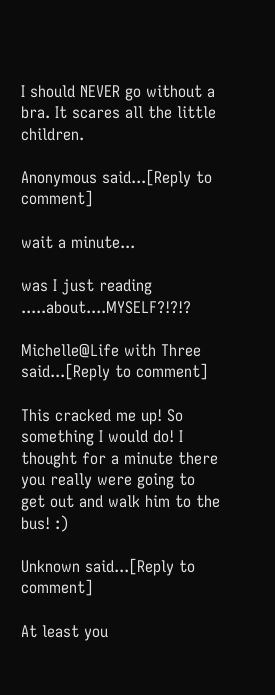I should NEVER go without a bra. It scares all the little children.

Anonymous said...[Reply to comment]

wait a minute...

was I just reading .....about....MYSELF?!?!?

Michelle@Life with Three said...[Reply to comment]

This cracked me up! So something I would do! I thought for a minute there you really were going to get out and walk him to the bus! :)

Unknown said...[Reply to comment]

At least you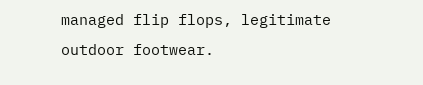managed flip flops, legitimate outdoor footwear.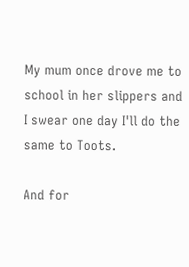My mum once drove me to school in her slippers and I swear one day I'll do the same to Toots.

And for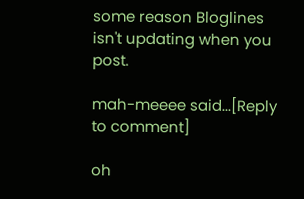some reason Bloglines isn't updating when you post.

mah-meeee said...[Reply to comment]

oh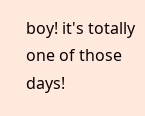boy! it's totally one of those days!